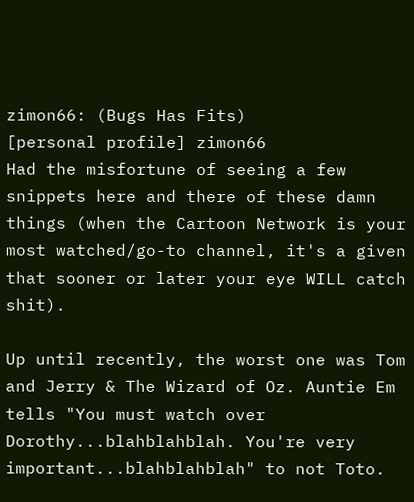zimon66: (Bugs Has Fits)
[personal profile] zimon66
Had the misfortune of seeing a few snippets here and there of these damn things (when the Cartoon Network is your most watched/go-to channel, it's a given that sooner or later your eye WILL catch shit).

Up until recently, the worst one was Tom and Jerry & The Wizard of Oz. Auntie Em tells "You must watch over Dorothy...blahblahblah. You're very important...blahblahblah" to not Toto.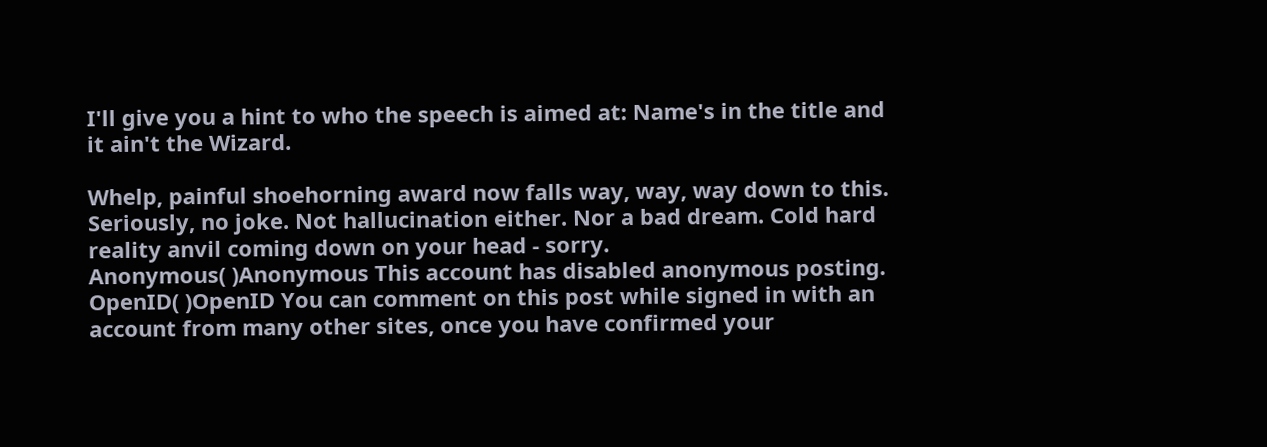I'll give you a hint to who the speech is aimed at: Name's in the title and it ain't the Wizard.

Whelp, painful shoehorning award now falls way, way, way down to this. Seriously, no joke. Not hallucination either. Nor a bad dream. Cold hard reality anvil coming down on your head - sorry.
Anonymous( )Anonymous This account has disabled anonymous posting.
OpenID( )OpenID You can comment on this post while signed in with an account from many other sites, once you have confirmed your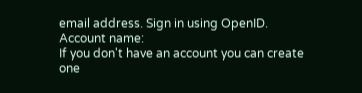email address. Sign in using OpenID.
Account name:
If you don't have an account you can create one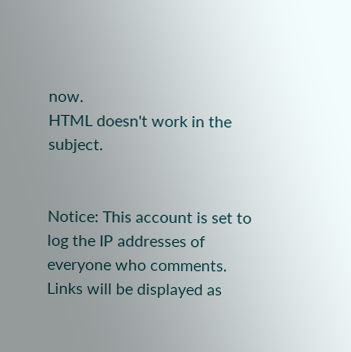now.
HTML doesn't work in the subject.


Notice: This account is set to log the IP addresses of everyone who comments.
Links will be displayed as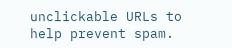unclickable URLs to help prevent spam.